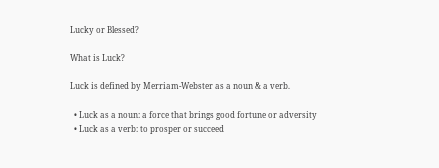Lucky or Blessed?

What is Luck?

Luck is defined by Merriam-Webster as a noun & a verb.

  • Luck as a noun: a force that brings good fortune or adversity
  • Luck as a verb: to prosper or succeed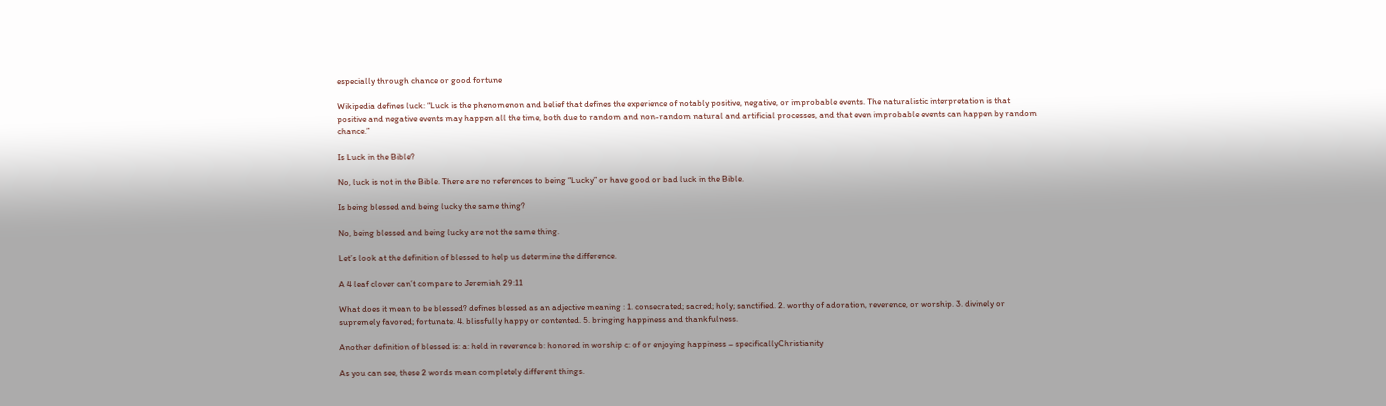especially through chance or good fortune

Wikipedia defines luck: “Luck is the phenomenon and belief that defines the experience of notably positive, negative, or improbable events. The naturalistic interpretation is that positive and negative events may happen all the time, both due to random and non-random natural and artificial processes, and that even improbable events can happen by random chance.”

Is Luck in the Bible?

No, luck is not in the Bible. There are no references to being “Lucky” or have good or bad luck in the Bible.

Is being blessed and being lucky the same thing?

No, being blessed and being lucky are not the same thing.

Let’s look at the definition of blessed to help us determine the difference.

A 4 leaf clover can’t compare to Jeremiah 29:11

What does it mean to be blessed? defines blessed as an adjective meaning : 1. consecrated; sacred; holy; sanctified. 2. worthy of adoration, reverence, or worship. 3. divinely or supremely favored; fortunate. 4. blissfully happy or contented. 5. bringing happiness and thankfulness.

Another definition of blessed is: a: held in reverence b: honored in worship c: of or enjoying happiness – specificallyChristianity

As you can see, these 2 words mean completely different things.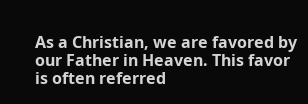As a Christian, we are favored by our Father in Heaven. This favor is often referred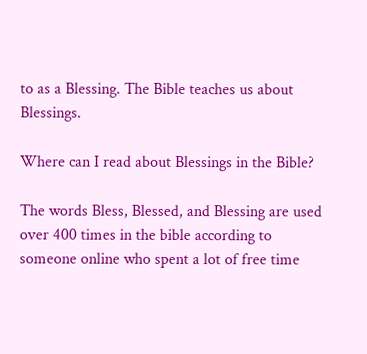to as a Blessing. The Bible teaches us about Blessings.

Where can I read about Blessings in the Bible?

The words Bless, Blessed, and Blessing are used over 400 times in the bible according to someone online who spent a lot of free time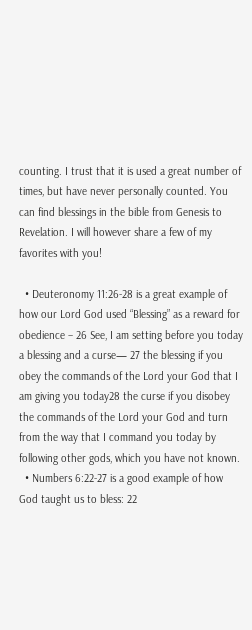counting. I trust that it is used a great number of times, but have never personally counted. You can find blessings in the bible from Genesis to Revelation. I will however share a few of my favorites with you!

  • Deuteronomy 11:26-28 is a great example of how our Lord God used “Blessing” as a reward for obedience – 26 See, I am setting before you today a blessing and a curse— 27 the blessing if you obey the commands of the Lord your God that I am giving you today28 the curse if you disobey the commands of the Lord your God and turn from the way that I command you today by following other gods, which you have not known.
  • Numbers 6:22-27 is a good example of how God taught us to bless: 22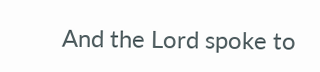And the Lord spoke to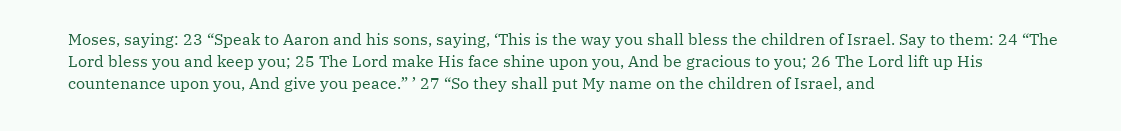Moses, saying: 23 “Speak to Aaron and his sons, saying, ‘This is the way you shall bless the children of Israel. Say to them: 24 “The Lord bless you and keep you; 25 The Lord make His face shine upon you, And be gracious to you; 26 The Lord lift up His countenance upon you, And give you peace.” ’ 27 “So they shall put My name on the children of Israel, and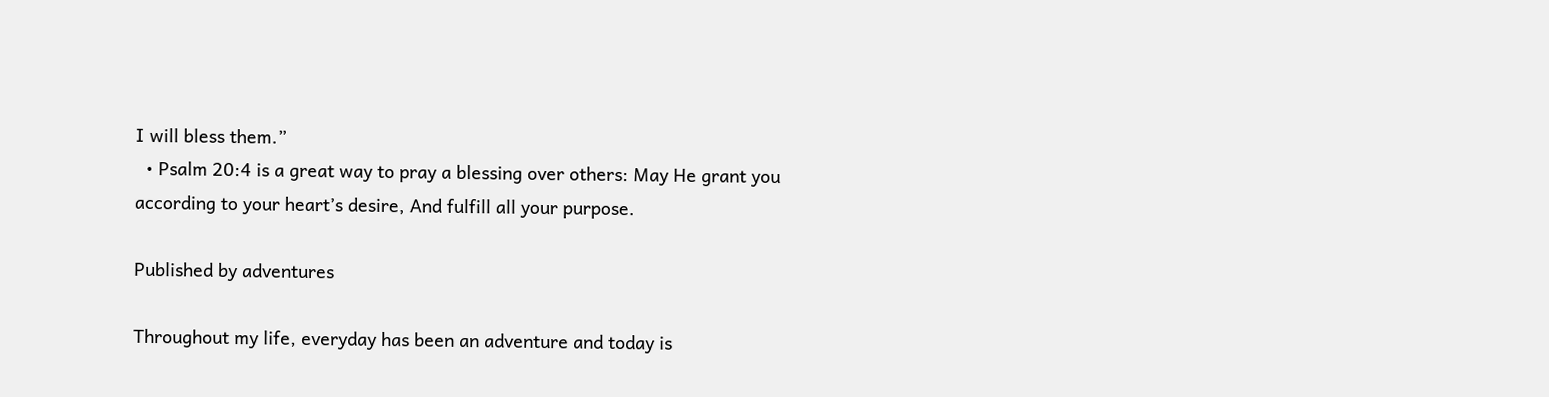I will bless them.”
  • Psalm 20:4 is a great way to pray a blessing over others: May He grant you according to your heart’s desire, And fulfill all your purpose.

Published by adventures

Throughout my life, everyday has been an adventure and today is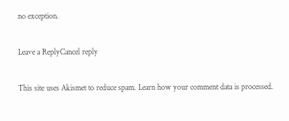no exception.

Leave a ReplyCancel reply

This site uses Akismet to reduce spam. Learn how your comment data is processed.